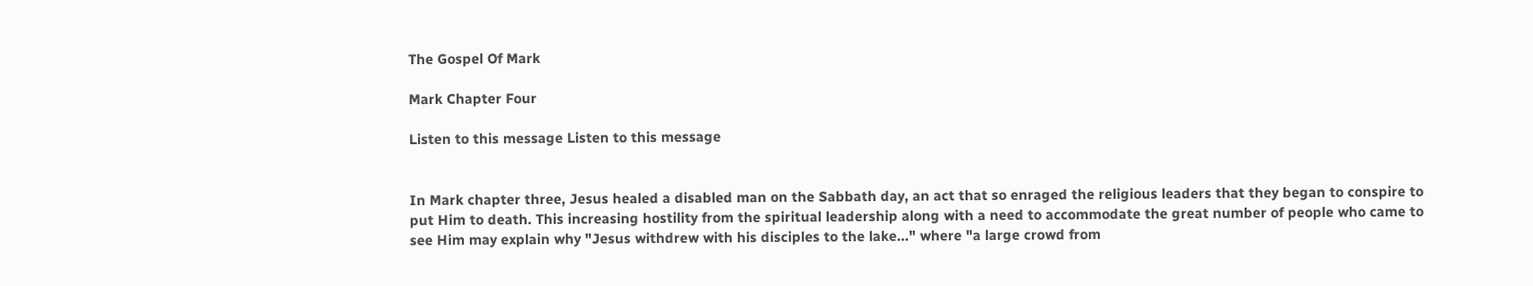The Gospel Of Mark

Mark Chapter Four

Listen to this message Listen to this message


In Mark chapter three, Jesus healed a disabled man on the Sabbath day, an act that so enraged the religious leaders that they began to conspire to put Him to death. This increasing hostility from the spiritual leadership along with a need to accommodate the great number of people who came to see Him may explain why "Jesus withdrew with his disciples to the lake..." where "a large crowd from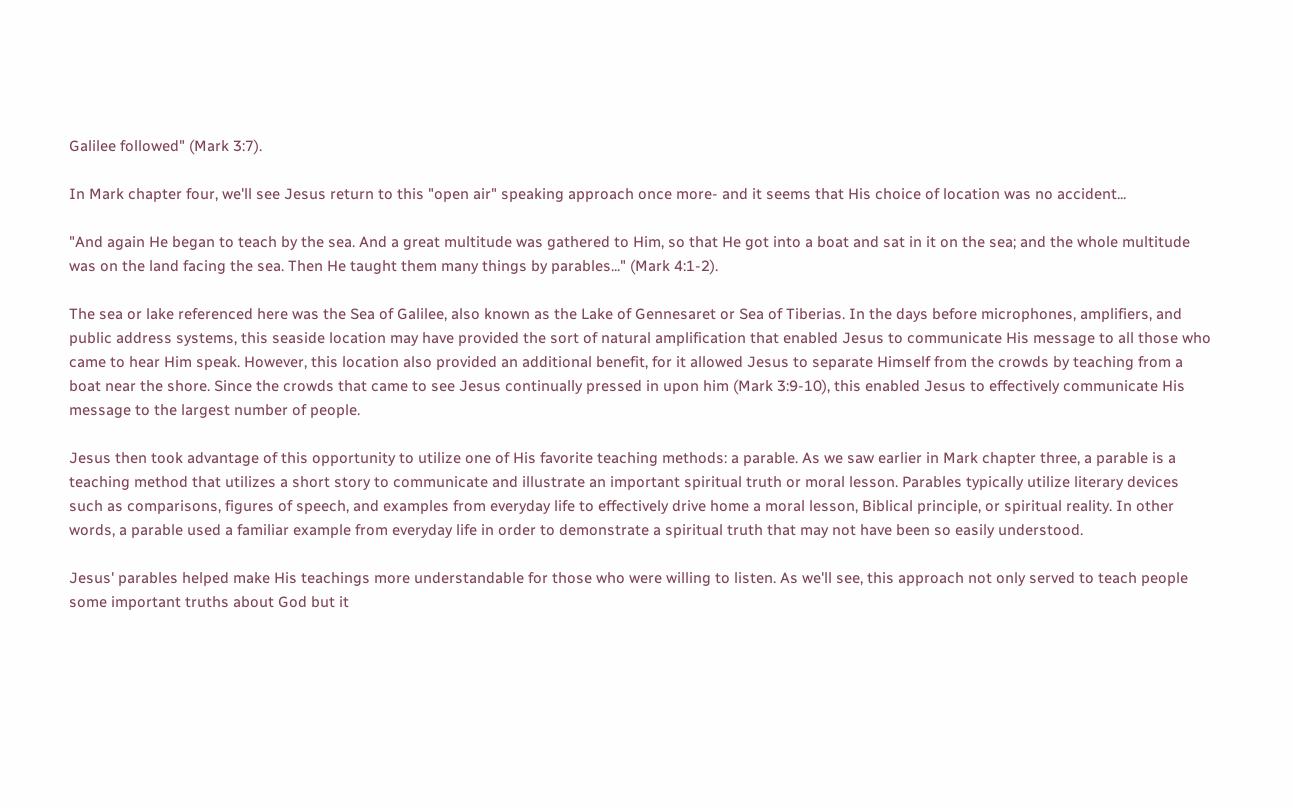Galilee followed" (Mark 3:7).

In Mark chapter four, we'll see Jesus return to this "open air" speaking approach once more- and it seems that His choice of location was no accident...

"And again He began to teach by the sea. And a great multitude was gathered to Him, so that He got into a boat and sat in it on the sea; and the whole multitude was on the land facing the sea. Then He taught them many things by parables..." (Mark 4:1-2).

The sea or lake referenced here was the Sea of Galilee, also known as the Lake of Gennesaret or Sea of Tiberias. In the days before microphones, amplifiers, and public address systems, this seaside location may have provided the sort of natural amplification that enabled Jesus to communicate His message to all those who came to hear Him speak. However, this location also provided an additional benefit, for it allowed Jesus to separate Himself from the crowds by teaching from a boat near the shore. Since the crowds that came to see Jesus continually pressed in upon him (Mark 3:9-10), this enabled Jesus to effectively communicate His message to the largest number of people.

Jesus then took advantage of this opportunity to utilize one of His favorite teaching methods: a parable. As we saw earlier in Mark chapter three, a parable is a teaching method that utilizes a short story to communicate and illustrate an important spiritual truth or moral lesson. Parables typically utilize literary devices such as comparisons, figures of speech, and examples from everyday life to effectively drive home a moral lesson, Biblical principle, or spiritual reality. In other words, a parable used a familiar example from everyday life in order to demonstrate a spiritual truth that may not have been so easily understood.

Jesus' parables helped make His teachings more understandable for those who were willing to listen. As we'll see, this approach not only served to teach people some important truths about God but it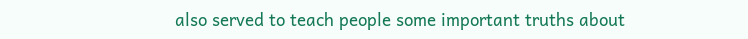also served to teach people some important truths about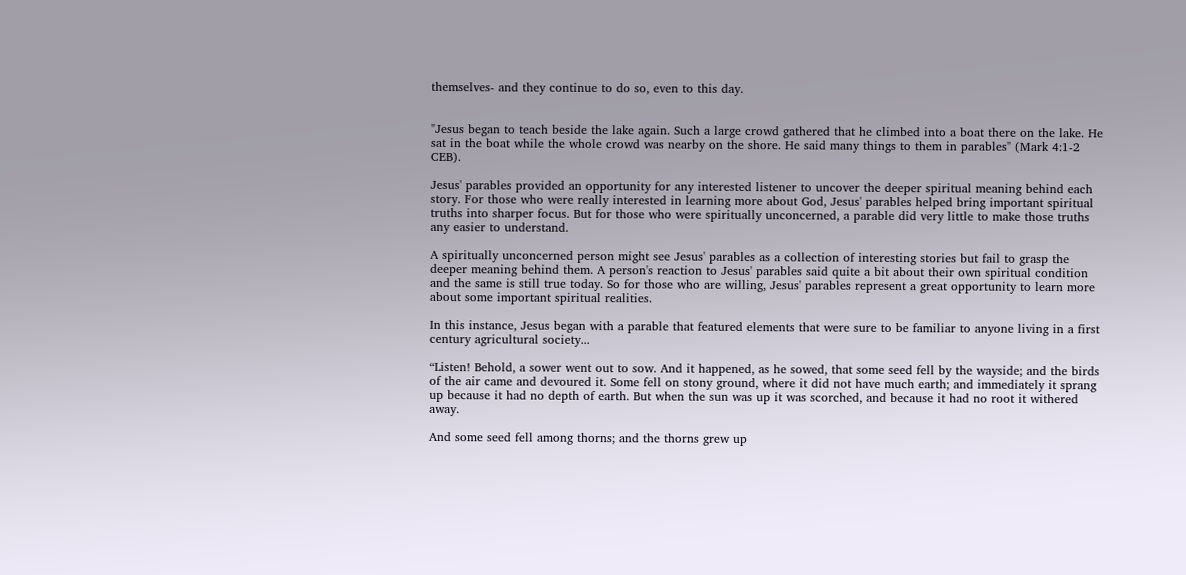themselves- and they continue to do so, even to this day.


"Jesus began to teach beside the lake again. Such a large crowd gathered that he climbed into a boat there on the lake. He sat in the boat while the whole crowd was nearby on the shore. He said many things to them in parables" (Mark 4:1-2 CEB).

Jesus' parables provided an opportunity for any interested listener to uncover the deeper spiritual meaning behind each story. For those who were really interested in learning more about God, Jesus' parables helped bring important spiritual truths into sharper focus. But for those who were spiritually unconcerned, a parable did very little to make those truths any easier to understand.

A spiritually unconcerned person might see Jesus' parables as a collection of interesting stories but fail to grasp the deeper meaning behind them. A person's reaction to Jesus' parables said quite a bit about their own spiritual condition and the same is still true today. So for those who are willing, Jesus' parables represent a great opportunity to learn more about some important spiritual realities.

In this instance, Jesus began with a parable that featured elements that were sure to be familiar to anyone living in a first century agricultural society...

“Listen! Behold, a sower went out to sow. And it happened, as he sowed, that some seed fell by the wayside; and the birds of the air came and devoured it. Some fell on stony ground, where it did not have much earth; and immediately it sprang up because it had no depth of earth. But when the sun was up it was scorched, and because it had no root it withered away.

And some seed fell among thorns; and the thorns grew up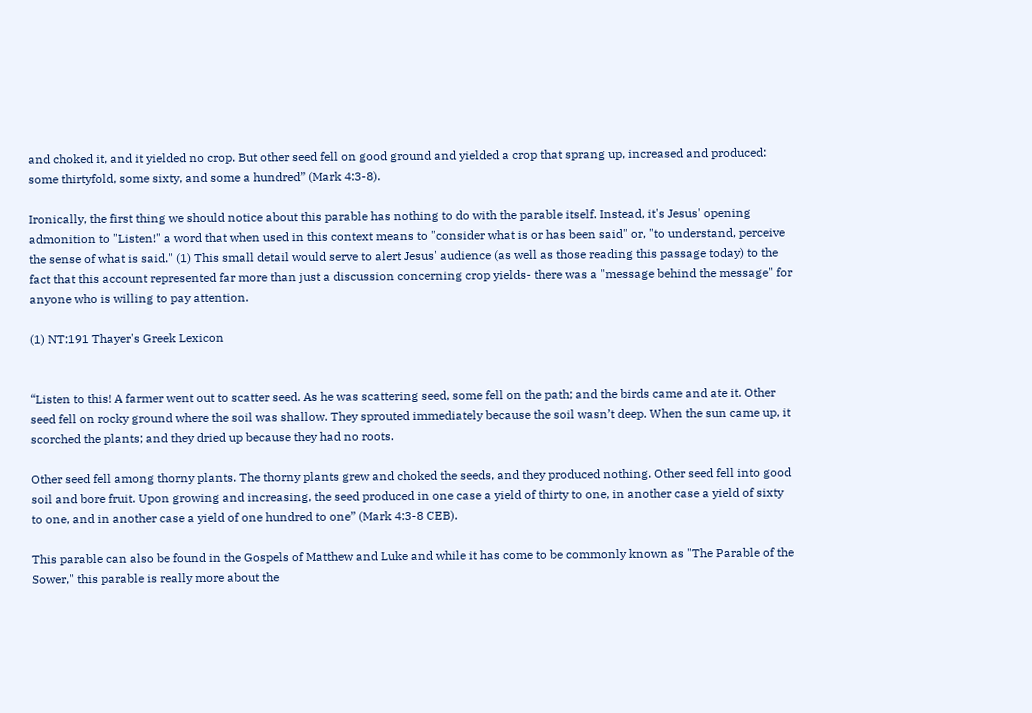and choked it, and it yielded no crop. But other seed fell on good ground and yielded a crop that sprang up, increased and produced: some thirtyfold, some sixty, and some a hundred” (Mark 4:3-8).

Ironically, the first thing we should notice about this parable has nothing to do with the parable itself. Instead, it's Jesus' opening admonition to "Listen!" a word that when used in this context means to "consider what is or has been said" or, "to understand, perceive the sense of what is said." (1) This small detail would serve to alert Jesus' audience (as well as those reading this passage today) to the fact that this account represented far more than just a discussion concerning crop yields- there was a "message behind the message" for anyone who is willing to pay attention.

(1) NT:191 Thayer's Greek Lexicon


“Listen to this! A farmer went out to scatter seed. As he was scattering seed, some fell on the path; and the birds came and ate it. Other seed fell on rocky ground where the soil was shallow. They sprouted immediately because the soil wasn’t deep. When the sun came up, it scorched the plants; and they dried up because they had no roots.

Other seed fell among thorny plants. The thorny plants grew and choked the seeds, and they produced nothing. Other seed fell into good soil and bore fruit. Upon growing and increasing, the seed produced in one case a yield of thirty to one, in another case a yield of sixty to one, and in another case a yield of one hundred to one” (Mark 4:3-8 CEB).

This parable can also be found in the Gospels of Matthew and Luke and while it has come to be commonly known as "The Parable of the Sower," this parable is really more about the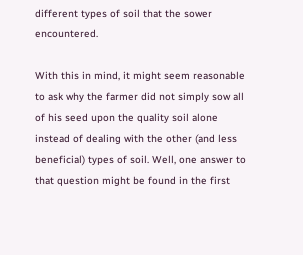different types of soil that the sower encountered.

With this in mind, it might seem reasonable to ask why the farmer did not simply sow all of his seed upon the quality soil alone instead of dealing with the other (and less beneficial) types of soil. Well, one answer to that question might be found in the first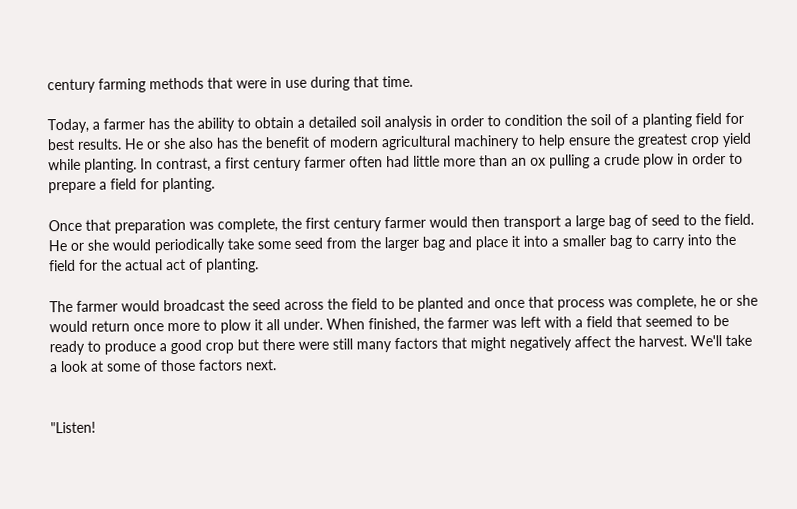century farming methods that were in use during that time.

Today, a farmer has the ability to obtain a detailed soil analysis in order to condition the soil of a planting field for best results. He or she also has the benefit of modern agricultural machinery to help ensure the greatest crop yield while planting. In contrast, a first century farmer often had little more than an ox pulling a crude plow in order to prepare a field for planting.

Once that preparation was complete, the first century farmer would then transport a large bag of seed to the field. He or she would periodically take some seed from the larger bag and place it into a smaller bag to carry into the field for the actual act of planting.

The farmer would broadcast the seed across the field to be planted and once that process was complete, he or she would return once more to plow it all under. When finished, the farmer was left with a field that seemed to be ready to produce a good crop but there were still many factors that might negatively affect the harvest. We'll take a look at some of those factors next.


"Listen!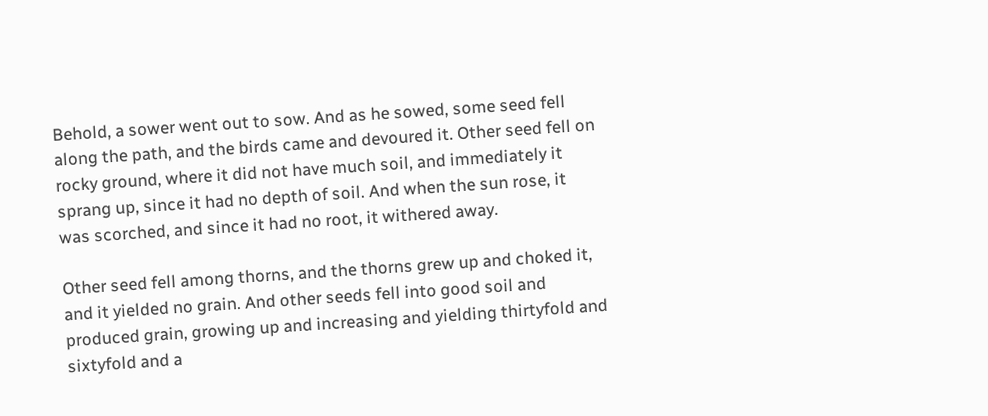Behold, a sower went out to sow. And as he sowed, some seed fell along the path, and the birds came and devoured it. Other seed fell on rocky ground, where it did not have much soil, and immediately it sprang up, since it had no depth of soil. And when the sun rose, it was scorched, and since it had no root, it withered away.

Other seed fell among thorns, and the thorns grew up and choked it, and it yielded no grain. And other seeds fell into good soil and produced grain, growing up and increasing and yielding thirtyfold and sixtyfold and a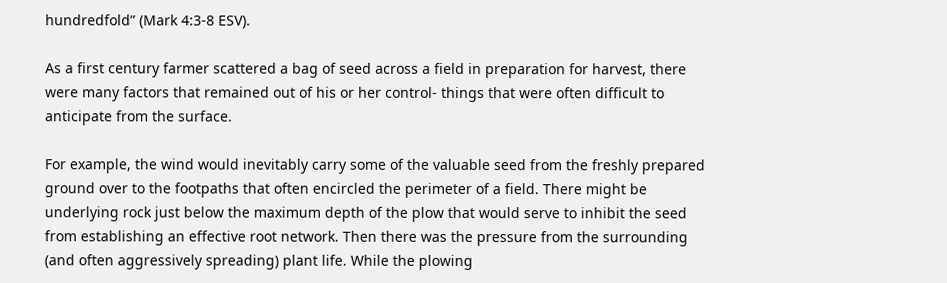hundredfold” (Mark 4:3-8 ESV).

As a first century farmer scattered a bag of seed across a field in preparation for harvest, there were many factors that remained out of his or her control- things that were often difficult to anticipate from the surface.

For example, the wind would inevitably carry some of the valuable seed from the freshly prepared ground over to the footpaths that often encircled the perimeter of a field. There might be underlying rock just below the maximum depth of the plow that would serve to inhibit the seed from establishing an effective root network. Then there was the pressure from the surrounding (and often aggressively spreading) plant life. While the plowing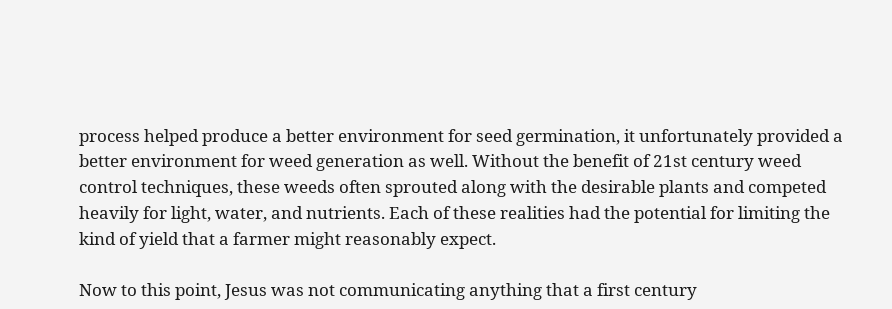process helped produce a better environment for seed germination, it unfortunately provided a better environment for weed generation as well. Without the benefit of 21st century weed control techniques, these weeds often sprouted along with the desirable plants and competed heavily for light, water, and nutrients. Each of these realities had the potential for limiting the kind of yield that a farmer might reasonably expect.

Now to this point, Jesus was not communicating anything that a first century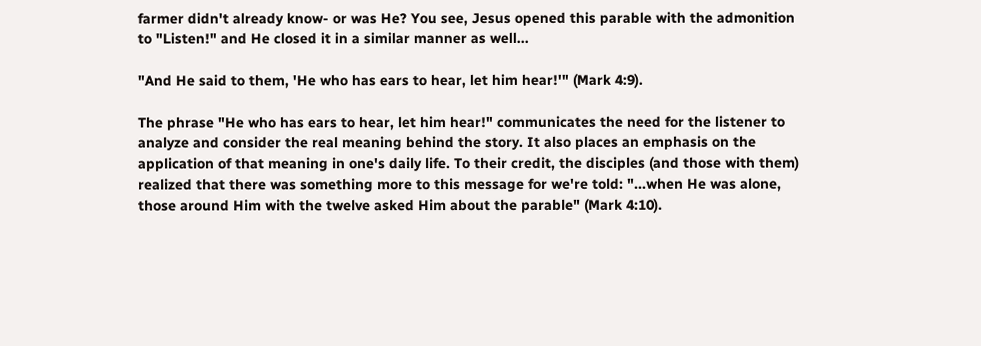farmer didn't already know- or was He? You see, Jesus opened this parable with the admonition to "Listen!" and He closed it in a similar manner as well...

"And He said to them, 'He who has ears to hear, let him hear!'" (Mark 4:9).

The phrase "He who has ears to hear, let him hear!" communicates the need for the listener to analyze and consider the real meaning behind the story. It also places an emphasis on the application of that meaning in one's daily life. To their credit, the disciples (and those with them) realized that there was something more to this message for we're told: "...when He was alone, those around Him with the twelve asked Him about the parable" (Mark 4:10).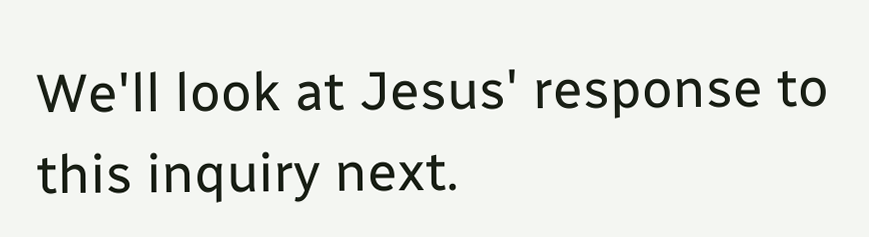We'll look at Jesus' response to this inquiry next.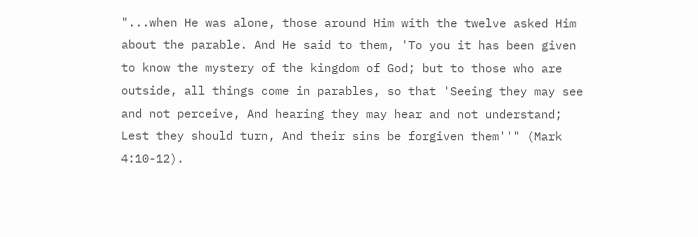"...when He was alone, those around Him with the twelve asked Him about the parable. And He said to them, 'To you it has been given to know the mystery of the kingdom of God; but to those who are outside, all things come in parables, so that 'Seeing they may see and not perceive, And hearing they may hear and not understand; Lest they should turn, And their sins be forgiven them''" (Mark 4:10-12).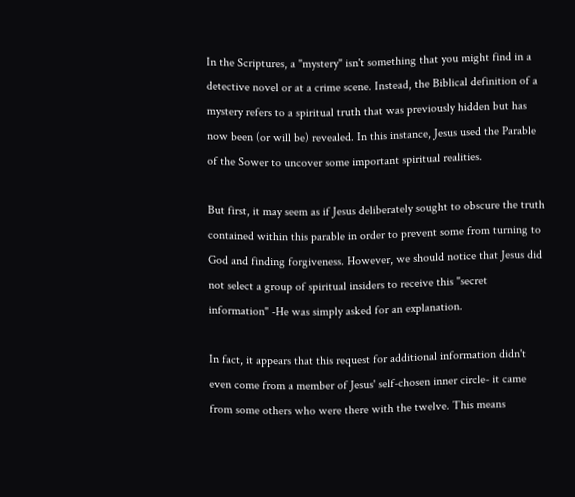In the Scriptures, a "mystery" isn't something that you might find in a detective novel or at a crime scene. Instead, the Biblical definition of a mystery refers to a spiritual truth that was previously hidden but has now been (or will be) revealed. In this instance, Jesus used the Parable of the Sower to uncover some important spiritual realities.

But first, it may seem as if Jesus deliberately sought to obscure the truth contained within this parable in order to prevent some from turning to God and finding forgiveness. However, we should notice that Jesus did not select a group of spiritual insiders to receive this "secret information" -He was simply asked for an explanation.

In fact, it appears that this request for additional information didn't even come from a member of Jesus' self-chosen inner circle- it came from some others who were there with the twelve. This means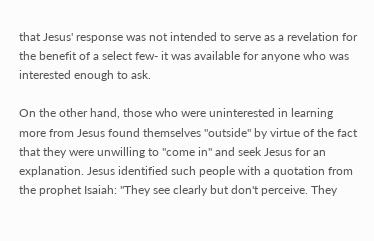that Jesus' response was not intended to serve as a revelation for the benefit of a select few- it was available for anyone who was interested enough to ask.

On the other hand, those who were uninterested in learning more from Jesus found themselves "outside" by virtue of the fact that they were unwilling to "come in" and seek Jesus for an explanation. Jesus identified such people with a quotation from the prophet Isaiah: "They see clearly but don't perceive. They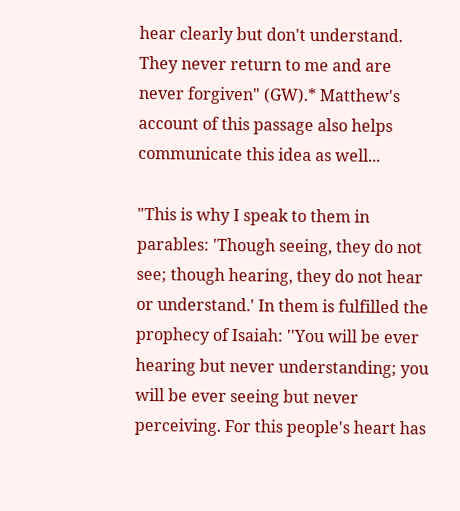hear clearly but don't understand. They never return to me and are never forgiven" (GW).* Matthew's account of this passage also helps communicate this idea as well...

"This is why I speak to them in parables: 'Though seeing, they do not see; though hearing, they do not hear or understand.' In them is fulfilled the prophecy of Isaiah: ''You will be ever hearing but never understanding; you will be ever seeing but never perceiving. For this people's heart has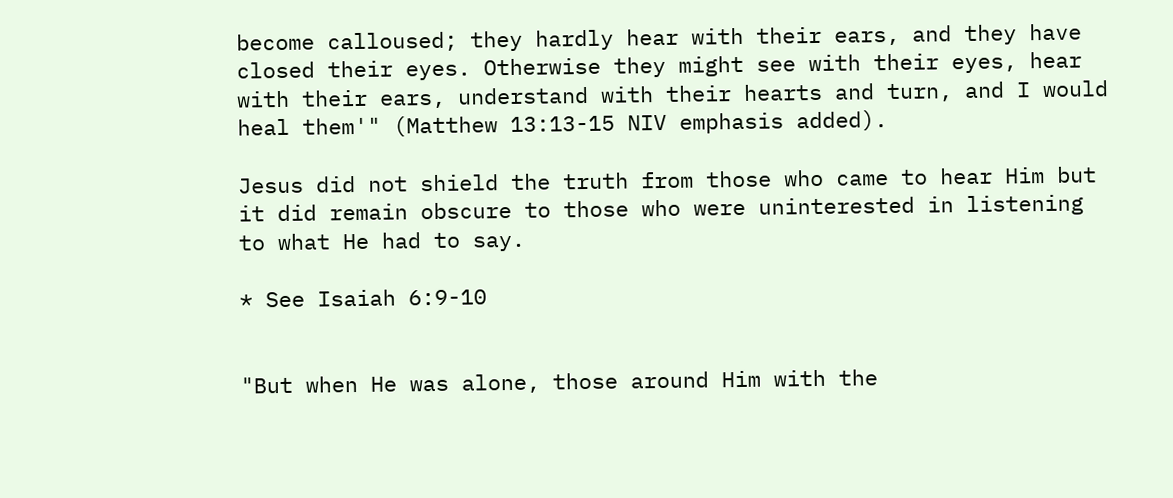become calloused; they hardly hear with their ears, and they have closed their eyes. Otherwise they might see with their eyes, hear with their ears, understand with their hearts and turn, and I would heal them'" (Matthew 13:13-15 NIV emphasis added).

Jesus did not shield the truth from those who came to hear Him but it did remain obscure to those who were uninterested in listening to what He had to say.

* See Isaiah 6:9-10


"But when He was alone, those around Him with the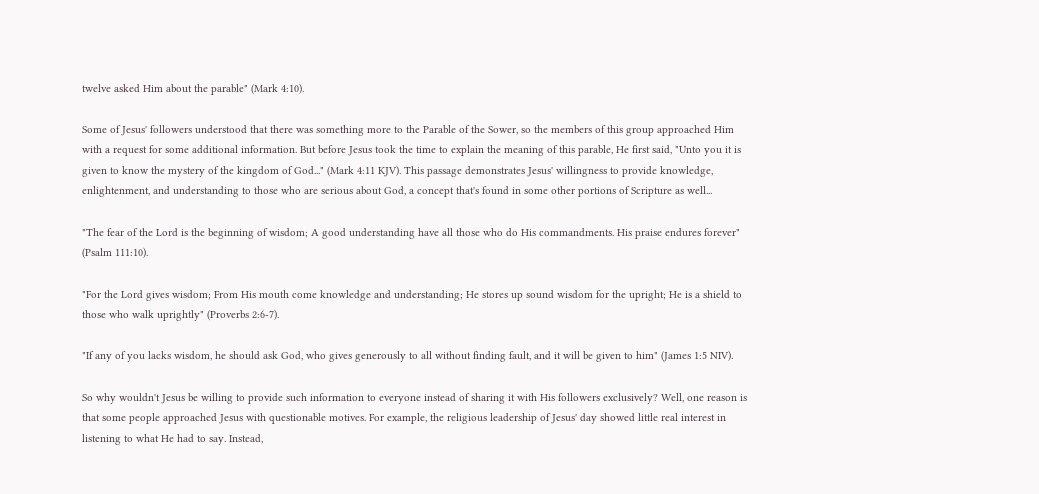twelve asked Him about the parable" (Mark 4:10).

Some of Jesus' followers understood that there was something more to the Parable of the Sower, so the members of this group approached Him with a request for some additional information. But before Jesus took the time to explain the meaning of this parable, He first said, "Unto you it is given to know the mystery of the kingdom of God..." (Mark 4:11 KJV). This passage demonstrates Jesus' willingness to provide knowledge, enlightenment, and understanding to those who are serious about God, a concept that's found in some other portions of Scripture as well...

"The fear of the Lord is the beginning of wisdom; A good understanding have all those who do His commandments. His praise endures forever" (Psalm 111:10).

"For the Lord gives wisdom; From His mouth come knowledge and understanding; He stores up sound wisdom for the upright; He is a shield to those who walk uprightly" (Proverbs 2:6-7).

"If any of you lacks wisdom, he should ask God, who gives generously to all without finding fault, and it will be given to him" (James 1:5 NIV).

So why wouldn't Jesus be willing to provide such information to everyone instead of sharing it with His followers exclusively? Well, one reason is that some people approached Jesus with questionable motives. For example, the religious leadership of Jesus' day showed little real interest in listening to what He had to say. Instead,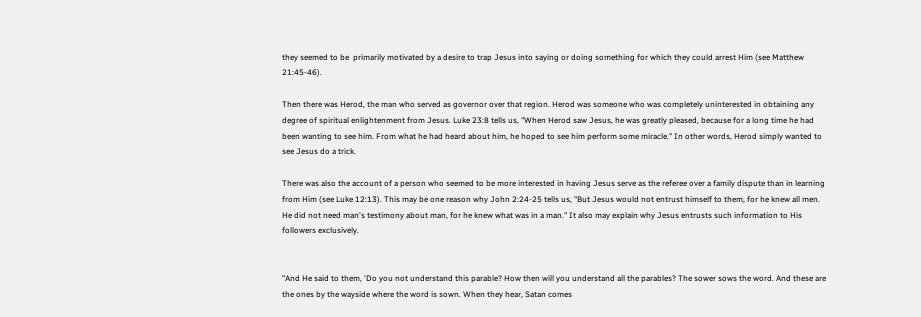they seemed to be  primarily motivated by a desire to trap Jesus into saying or doing something for which they could arrest Him (see Matthew 21:45-46).

Then there was Herod, the man who served as governor over that region. Herod was someone who was completely uninterested in obtaining any degree of spiritual enlightenment from Jesus. Luke 23:8 tells us, "When Herod saw Jesus, he was greatly pleased, because for a long time he had been wanting to see him. From what he had heard about him, he hoped to see him perform some miracle." In other words, Herod simply wanted to see Jesus do a trick.

There was also the account of a person who seemed to be more interested in having Jesus serve as the referee over a family dispute than in learning from Him (see Luke 12:13). This may be one reason why John 2:24-25 tells us, "But Jesus would not entrust himself to them, for he knew all men. He did not need man's testimony about man, for he knew what was in a man." It also may explain why Jesus entrusts such information to His followers exclusively.


"And He said to them, 'Do you not understand this parable? How then will you understand all the parables? The sower sows the word. And these are the ones by the wayside where the word is sown. When they hear, Satan comes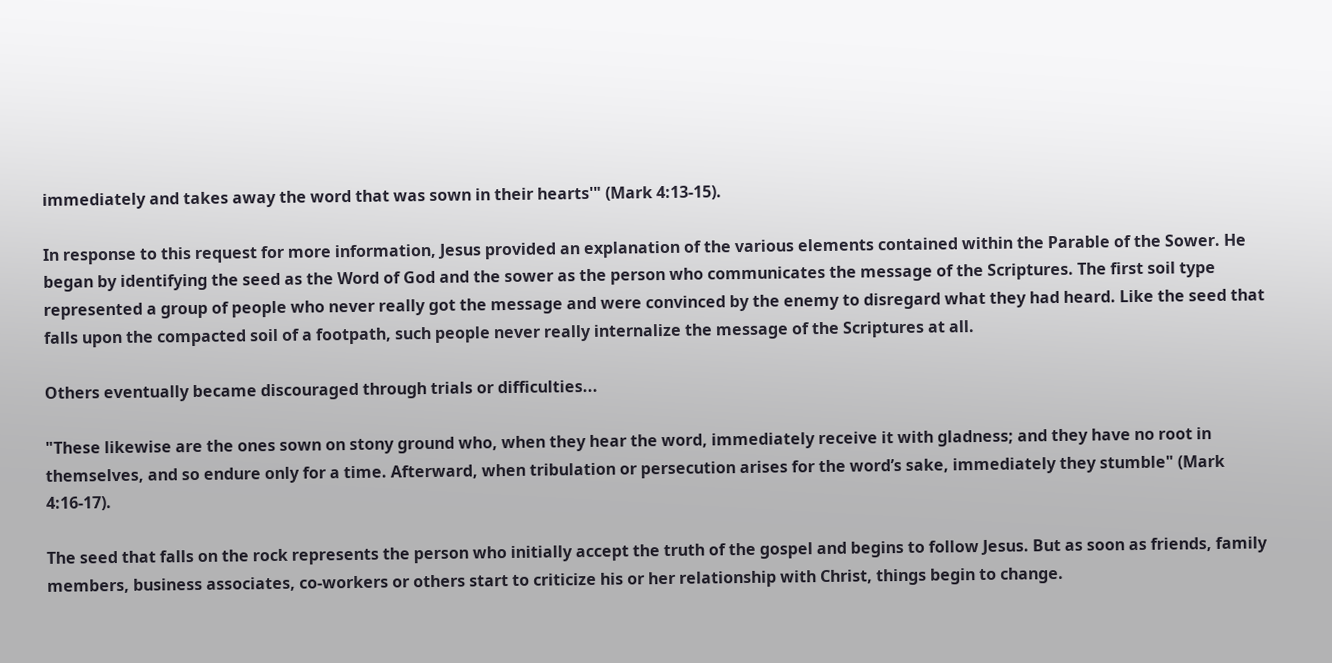immediately and takes away the word that was sown in their hearts'" (Mark 4:13-15).

In response to this request for more information, Jesus provided an explanation of the various elements contained within the Parable of the Sower. He began by identifying the seed as the Word of God and the sower as the person who communicates the message of the Scriptures. The first soil type represented a group of people who never really got the message and were convinced by the enemy to disregard what they had heard. Like the seed that falls upon the compacted soil of a footpath, such people never really internalize the message of the Scriptures at all.

Others eventually became discouraged through trials or difficulties...

"These likewise are the ones sown on stony ground who, when they hear the word, immediately receive it with gladness; and they have no root in themselves, and so endure only for a time. Afterward, when tribulation or persecution arises for the word’s sake, immediately they stumble" (Mark 4:16-17).

The seed that falls on the rock represents the person who initially accept the truth of the gospel and begins to follow Jesus. But as soon as friends, family members, business associates, co-workers or others start to criticize his or her relationship with Christ, things begin to change.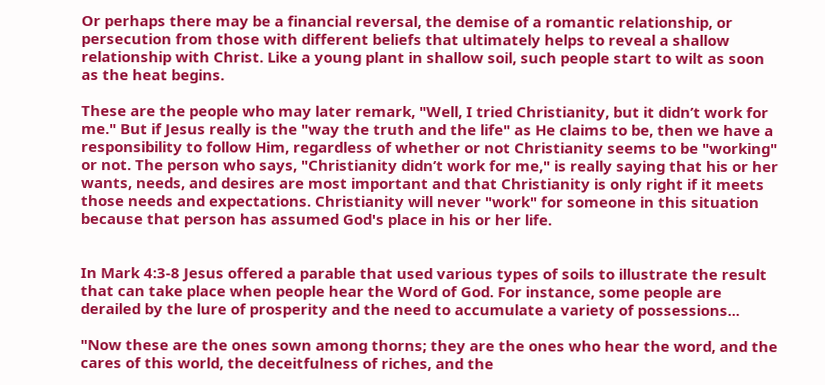Or perhaps there may be a financial reversal, the demise of a romantic relationship, or persecution from those with different beliefs that ultimately helps to reveal a shallow relationship with Christ. Like a young plant in shallow soil, such people start to wilt as soon as the heat begins.

These are the people who may later remark, "Well, I tried Christianity, but it didn’t work for me." But if Jesus really is the "way the truth and the life" as He claims to be, then we have a responsibility to follow Him, regardless of whether or not Christianity seems to be "working" or not. The person who says, "Christianity didn’t work for me," is really saying that his or her wants, needs, and desires are most important and that Christianity is only right if it meets those needs and expectations. Christianity will never "work" for someone in this situation because that person has assumed God's place in his or her life.


In Mark 4:3-8 Jesus offered a parable that used various types of soils to illustrate the result that can take place when people hear the Word of God. For instance, some people are derailed by the lure of prosperity and the need to accumulate a variety of possessions...

"Now these are the ones sown among thorns; they are the ones who hear the word, and the cares of this world, the deceitfulness of riches, and the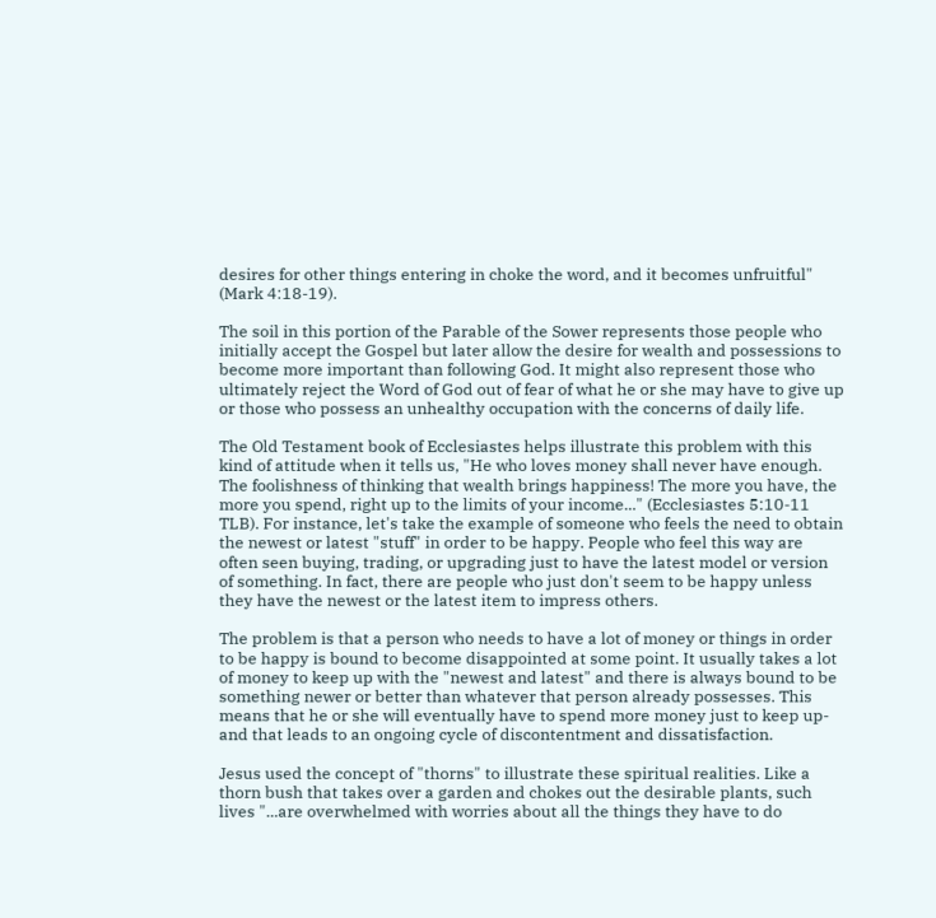desires for other things entering in choke the word, and it becomes unfruitful" (Mark 4:18-19).

The soil in this portion of the Parable of the Sower represents those people who initially accept the Gospel but later allow the desire for wealth and possessions to become more important than following God. It might also represent those who ultimately reject the Word of God out of fear of what he or she may have to give up or those who possess an unhealthy occupation with the concerns of daily life.

The Old Testament book of Ecclesiastes helps illustrate this problem with this kind of attitude when it tells us, "He who loves money shall never have enough. The foolishness of thinking that wealth brings happiness! The more you have, the more you spend, right up to the limits of your income..." (Ecclesiastes 5:10-11 TLB). For instance, let's take the example of someone who feels the need to obtain the newest or latest "stuff" in order to be happy. People who feel this way are often seen buying, trading, or upgrading just to have the latest model or version of something. In fact, there are people who just don't seem to be happy unless they have the newest or the latest item to impress others.

The problem is that a person who needs to have a lot of money or things in order to be happy is bound to become disappointed at some point. It usually takes a lot of money to keep up with the "newest and latest" and there is always bound to be something newer or better than whatever that person already possesses. This means that he or she will eventually have to spend more money just to keep up- and that leads to an ongoing cycle of discontentment and dissatisfaction.

Jesus used the concept of "thorns" to illustrate these spiritual realities. Like a thorn bush that takes over a garden and chokes out the desirable plants, such lives "...are overwhelmed with worries about all the things they have to do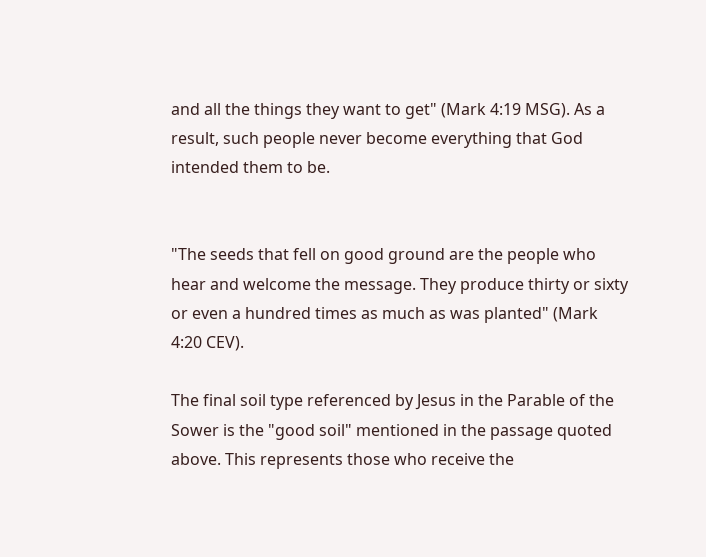and all the things they want to get" (Mark 4:19 MSG). As a result, such people never become everything that God intended them to be.


"The seeds that fell on good ground are the people who hear and welcome the message. They produce thirty or sixty or even a hundred times as much as was planted" (Mark 4:20 CEV).

The final soil type referenced by Jesus in the Parable of the Sower is the "good soil" mentioned in the passage quoted above. This represents those who receive the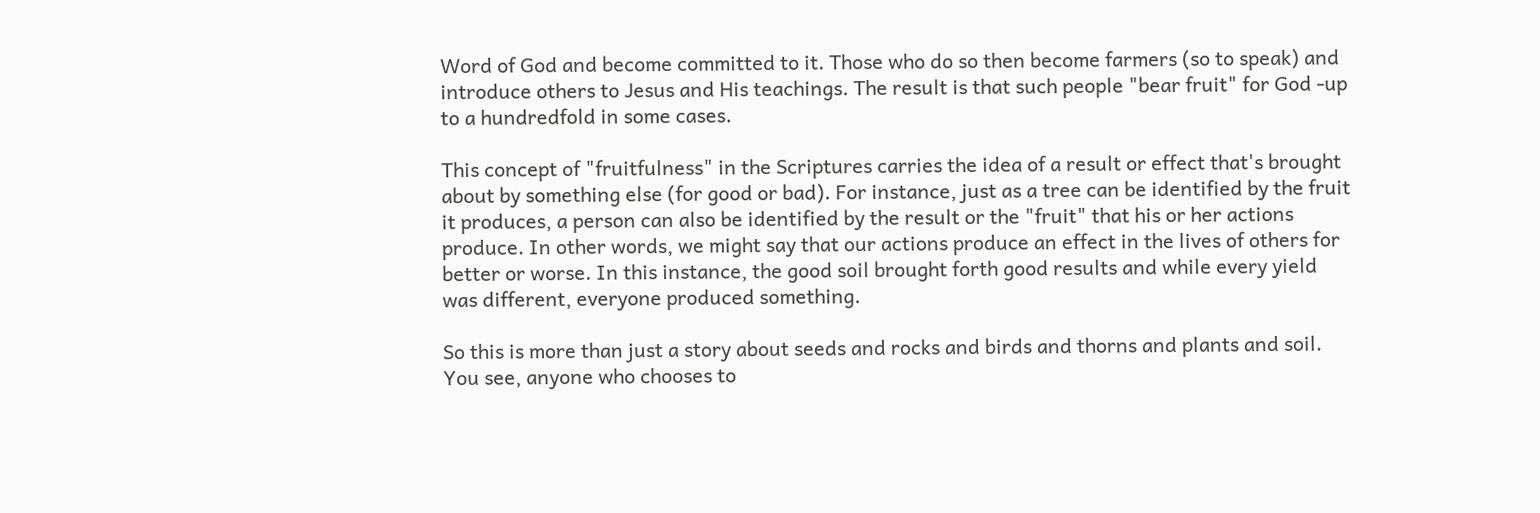Word of God and become committed to it. Those who do so then become farmers (so to speak) and introduce others to Jesus and His teachings. The result is that such people "bear fruit" for God -up to a hundredfold in some cases.

This concept of "fruitfulness" in the Scriptures carries the idea of a result or effect that's brought about by something else (for good or bad). For instance, just as a tree can be identified by the fruit it produces, a person can also be identified by the result or the "fruit" that his or her actions produce. In other words, we might say that our actions produce an effect in the lives of others for better or worse. In this instance, the good soil brought forth good results and while every yield was different, everyone produced something.

So this is more than just a story about seeds and rocks and birds and thorns and plants and soil. You see, anyone who chooses to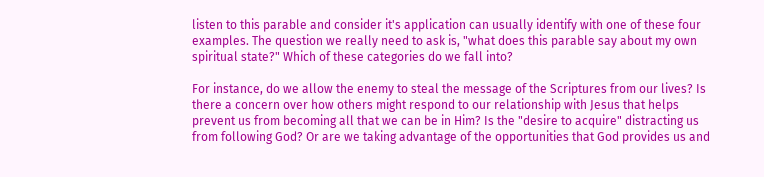listen to this parable and consider it's application can usually identify with one of these four examples. The question we really need to ask is, "what does this parable say about my own spiritual state?" Which of these categories do we fall into?

For instance, do we allow the enemy to steal the message of the Scriptures from our lives? Is there a concern over how others might respond to our relationship with Jesus that helps prevent us from becoming all that we can be in Him? Is the "desire to acquire" distracting us from following God? Or are we taking advantage of the opportunities that God provides us and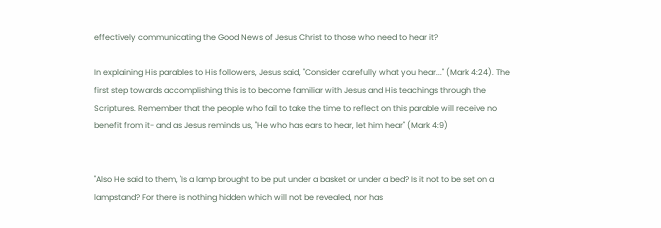effectively communicating the Good News of Jesus Christ to those who need to hear it?

In explaining His parables to His followers, Jesus said, "Consider carefully what you hear..." (Mark 4:24). The first step towards accomplishing this is to become familiar with Jesus and His teachings through the Scriptures. Remember that the people who fail to take the time to reflect on this parable will receive no benefit from it- and as Jesus reminds us, "He who has ears to hear, let him hear" (Mark 4:9)


"Also He said to them, 'Is a lamp brought to be put under a basket or under a bed? Is it not to be set on a lampstand? For there is nothing hidden which will not be revealed, nor has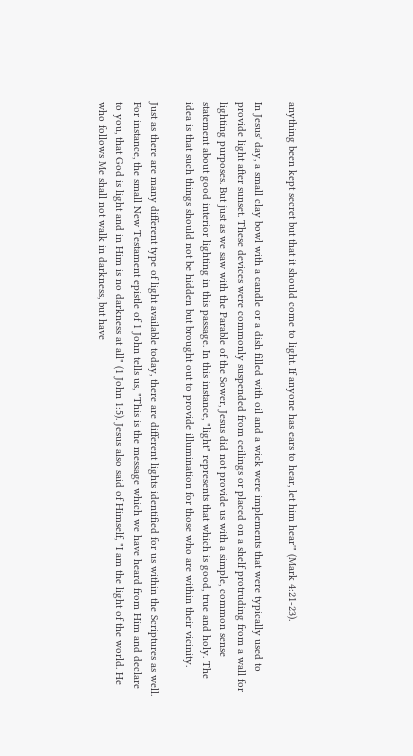anything been kept secret but that it should come to light. If anyone has ears to hear, let him hear'" (Mark 4:21-23).

In Jesus' day, a small clay bowl with a candle or a dish filled with oil and a wick were implements that were typically used to provide light after sunset. These devices were commonly suspended from ceilings or placed on a shelf protruding from a wall for lighting purposes. But just as we saw with the Parable of the Sower, Jesus did not provide us with a simple, common sense statement about good interior lighting in this passage. In this instance, "light" represents that which is good, true and holy. The idea is that such things should not be hidden but brought out to provide illumination for those who are within their vicinity.

Just as there are many different type of light available today, there are different lights identified for us within the Scriptures as well. For instance, the small New Testament epistle of 1 John tells us, "This is the message which we have heard from Him and declare to you, that God is light and in Him is no darkness at all" (1 John 1:5). Jesus also said of Himself, "I am the light of the world. He who follows Me shall not walk in darkness, but have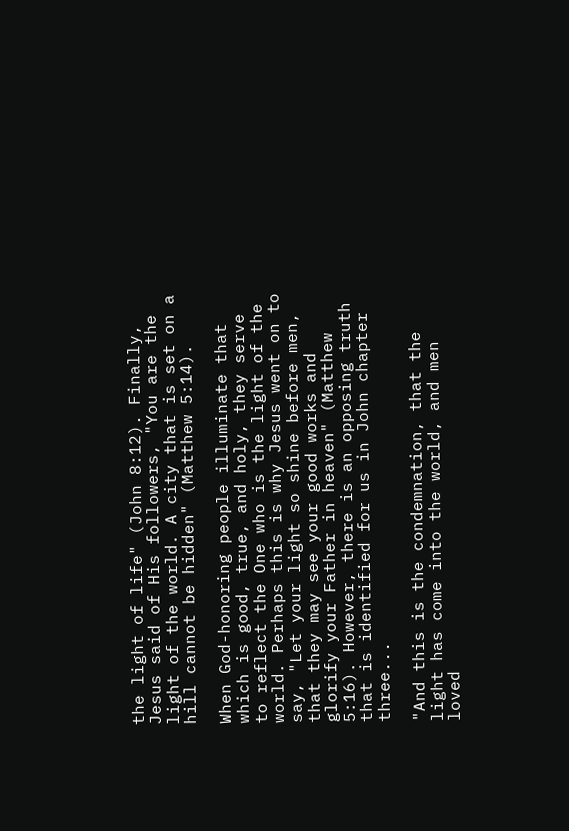the light of life" (John 8:12). Finally, Jesus said of His followers, "You are the light of the world. A city that is set on a hill cannot be hidden" (Matthew 5:14).

When God-honoring people illuminate that which is good, true, and holy, they serve to reflect the One who is the light of the world. Perhaps this is why Jesus went on to say, "Let your light so shine before men, that they may see your good works and glorify your Father in heaven" (Matthew 5:16). However, there is an opposing truth that is identified for us in John chapter three...

"And this is the condemnation, that the light has come into the world, and men loved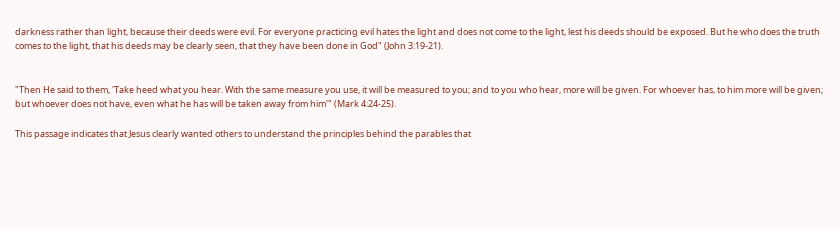darkness rather than light, because their deeds were evil. For everyone practicing evil hates the light and does not come to the light, lest his deeds should be exposed. But he who does the truth comes to the light, that his deeds may be clearly seen, that they have been done in God" (John 3:19-21).


"Then He said to them, 'Take heed what you hear. With the same measure you use, it will be measured to you; and to you who hear, more will be given. For whoever has, to him more will be given; but whoever does not have, even what he has will be taken away from him'" (Mark 4:24-25).

This passage indicates that Jesus clearly wanted others to understand the principles behind the parables that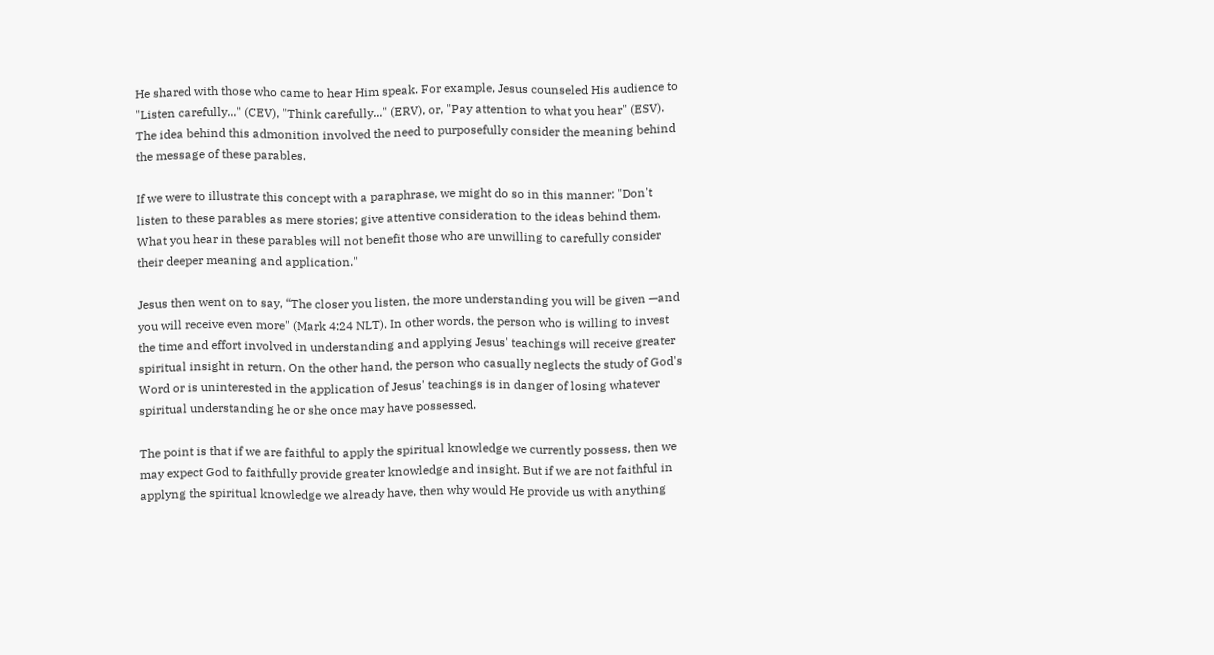He shared with those who came to hear Him speak. For example, Jesus counseled His audience to "Listen carefully..." (CEV), "Think carefully..." (ERV), or, "Pay attention to what you hear" (ESV). The idea behind this admonition involved the need to purposefully consider the meaning behind the message of these parables.

If we were to illustrate this concept with a paraphrase, we might do so in this manner: "Don't listen to these parables as mere stories; give attentive consideration to the ideas behind them. What you hear in these parables will not benefit those who are unwilling to carefully consider their deeper meaning and application."

Jesus then went on to say, “The closer you listen, the more understanding you will be given —and you will receive even more" (Mark 4:24 NLT). In other words, the person who is willing to invest the time and effort involved in understanding and applying Jesus' teachings will receive greater spiritual insight in return. On the other hand, the person who casually neglects the study of God's Word or is uninterested in the application of Jesus' teachings is in danger of losing whatever spiritual understanding he or she once may have possessed.

The point is that if we are faithful to apply the spiritual knowledge we currently possess, then we may expect God to faithfully provide greater knowledge and insight. But if we are not faithful in applyng the spiritual knowledge we already have, then why would He provide us with anything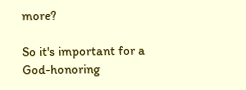more?

So it's important for a God-honoring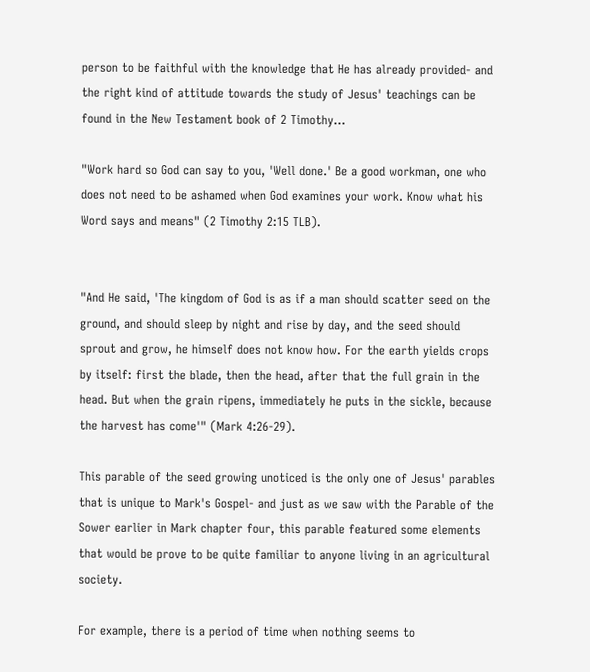person to be faithful with the knowledge that He has already provided- and the right kind of attitude towards the study of Jesus' teachings can be found in the New Testament book of 2 Timothy...

"Work hard so God can say to you, 'Well done.' Be a good workman, one who does not need to be ashamed when God examines your work. Know what his Word says and means" (2 Timothy 2:15 TLB).


"And He said, 'The kingdom of God is as if a man should scatter seed on the ground, and should sleep by night and rise by day, and the seed should sprout and grow, he himself does not know how. For the earth yields crops by itself: first the blade, then the head, after that the full grain in the head. But when the grain ripens, immediately he puts in the sickle, because the harvest has come'" (Mark 4:26-29).

This parable of the seed growing unoticed is the only one of Jesus' parables that is unique to Mark's Gospel- and just as we saw with the Parable of the Sower earlier in Mark chapter four, this parable featured some elements that would be prove to be quite familiar to anyone living in an agricultural society.

For example, there is a period of time when nothing seems to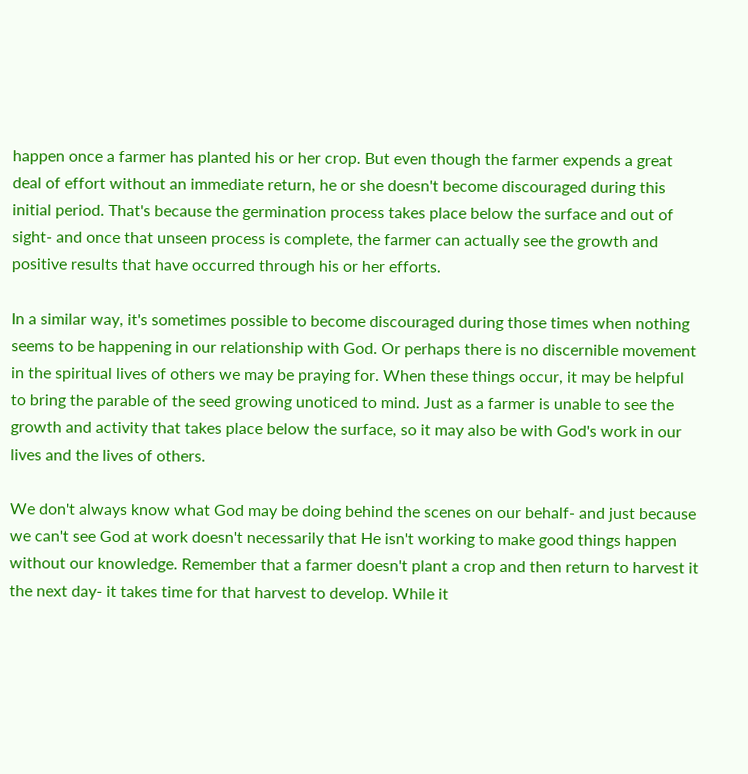happen once a farmer has planted his or her crop. But even though the farmer expends a great deal of effort without an immediate return, he or she doesn't become discouraged during this initial period. That's because the germination process takes place below the surface and out of sight- and once that unseen process is complete, the farmer can actually see the growth and positive results that have occurred through his or her efforts.

In a similar way, it's sometimes possible to become discouraged during those times when nothing seems to be happening in our relationship with God. Or perhaps there is no discernible movement in the spiritual lives of others we may be praying for. When these things occur, it may be helpful to bring the parable of the seed growing unoticed to mind. Just as a farmer is unable to see the growth and activity that takes place below the surface, so it may also be with God's work in our lives and the lives of others.

We don't always know what God may be doing behind the scenes on our behalf- and just because we can't see God at work doesn't necessarily that He isn't working to make good things happen without our knowledge. Remember that a farmer doesn't plant a crop and then return to harvest it the next day- it takes time for that harvest to develop. While it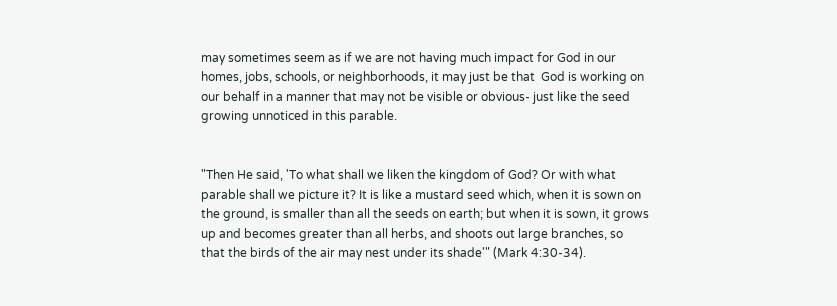may sometimes seem as if we are not having much impact for God in our homes, jobs, schools, or neighborhoods, it may just be that  God is working on our behalf in a manner that may not be visible or obvious- just like the seed growing unnoticed in this parable.


"Then He said, 'To what shall we liken the kingdom of God? Or with what parable shall we picture it? It is like a mustard seed which, when it is sown on the ground, is smaller than all the seeds on earth; but when it is sown, it grows up and becomes greater than all herbs, and shoots out large branches, so that the birds of the air may nest under its shade'" (Mark 4:30-34).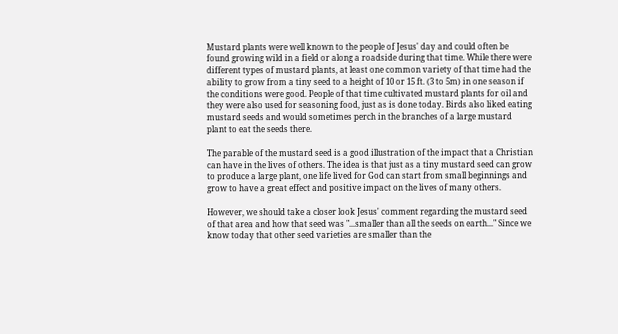Mustard plants were well known to the people of Jesus' day and could often be found growing wild in a field or along a roadside during that time. While there were different types of mustard plants, at least one common variety of that time had the ability to grow from a tiny seed to a height of 10 or 15 ft. (3 to 5m) in one season if the conditions were good. People of that time cultivated mustard plants for oil and they were also used for seasoning food, just as is done today. Birds also liked eating mustard seeds and would sometimes perch in the branches of a large mustard plant to eat the seeds there.

The parable of the mustard seed is a good illustration of the impact that a Christian can have in the lives of others. The idea is that just as a tiny mustard seed can grow to produce a large plant, one life lived for God can start from small beginnings and grow to have a great effect and positive impact on the lives of many others.

However, we should take a closer look Jesus' comment regarding the mustard seed of that area and how that seed was "...smaller than all the seeds on earth..." Since we know today that other seed varieties are smaller than the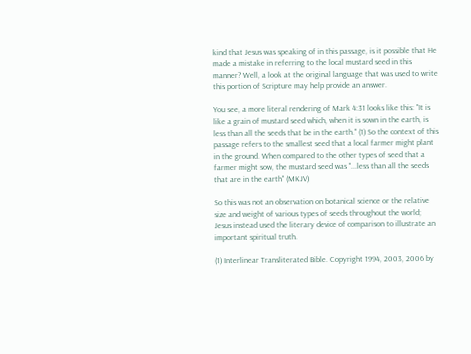kind that Jesus was speaking of in this passage, is it possible that He made a mistake in referring to the local mustard seed in this manner? Well, a look at the original language that was used to write this portion of Scripture may help provide an answer.

You see, a more literal rendering of Mark 4:31 looks like this: "It is like a grain of mustard seed which, when it is sown in the earth, is less than all the seeds that be in the earth." (1) So the context of this passage refers to the smallest seed that a local farmer might plant in the ground. When compared to the other types of seed that a farmer might sow, the mustard seed was "...less than all the seeds that are in the earth" (MKJV)

So this was not an observation on botanical science or the relative size and weight of various types of seeds throughout the world; Jesus instead used the literary device of comparison to illustrate an important spiritual truth.

(1) Interlinear Transliterated Bible. Copyright 1994, 2003, 2006 by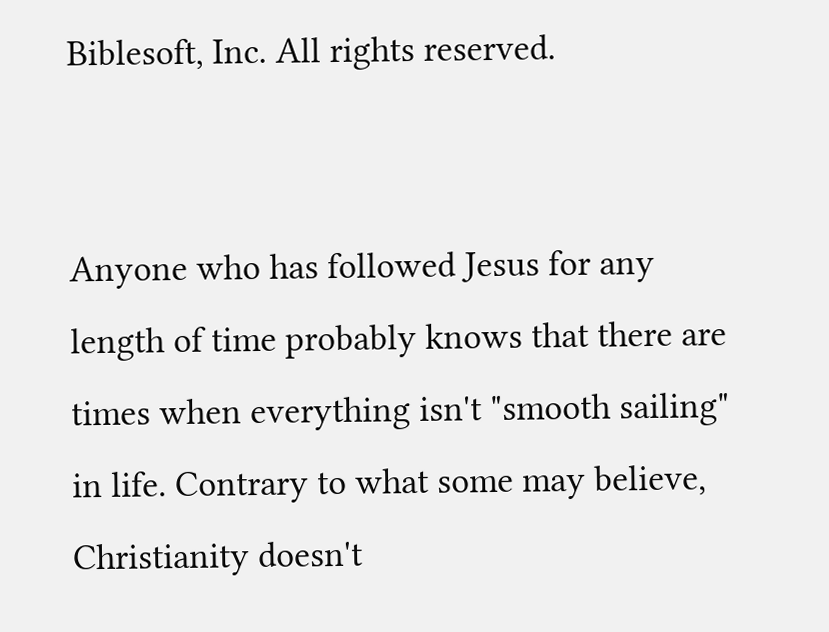Biblesoft, Inc. All rights reserved.


Anyone who has followed Jesus for any length of time probably knows that there are times when everything isn't "smooth sailing" in life. Contrary to what some may believe, Christianity doesn't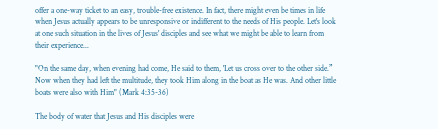offer a one-way ticket to an easy, trouble-free existence. In fact, there might even be times in life when Jesus actually appears to be unresponsive or indifferent to the needs of His people. Let's look at one such situation in the lives of Jesus' disciples and see what we might be able to learn from their experience...

"On the same day, when evening had come, He said to them, 'Let us cross over to the other side.” Now when they had left the multitude, they took Him along in the boat as He was. And other little boats were also with Him" (Mark 4:35-36)

The body of water that Jesus and His disciples were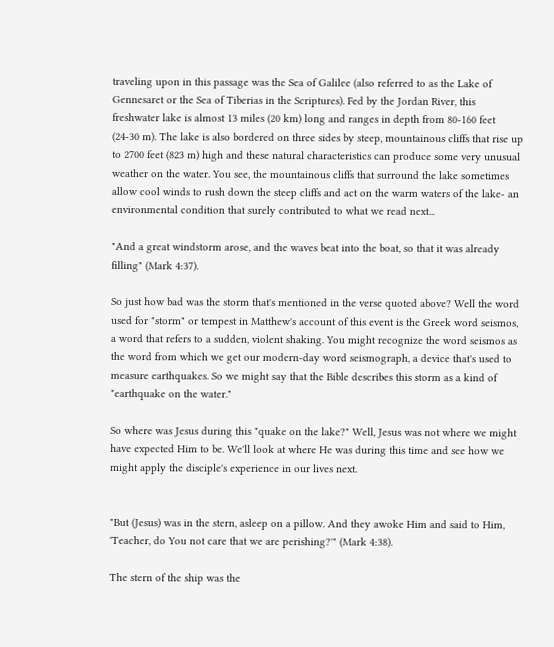traveling upon in this passage was the Sea of Galilee (also referred to as the Lake of Gennesaret or the Sea of Tiberias in the Scriptures). Fed by the Jordan River, this freshwater lake is almost 13 miles (20 km) long and ranges in depth from 80-160 feet (24-30 m). The lake is also bordered on three sides by steep, mountainous cliffs that rise up to 2700 feet (823 m) high and these natural characteristics can produce some very unusual weather on the water. You see, the mountainous cliffs that surround the lake sometimes allow cool winds to rush down the steep cliffs and act on the warm waters of the lake- an environmental condition that surely contributed to what we read next...

"And a great windstorm arose, and the waves beat into the boat, so that it was already filling" (Mark 4:37).

So just how bad was the storm that's mentioned in the verse quoted above? Well the word used for "storm" or tempest in Matthew's account of this event is the Greek word seismos, a word that refers to a sudden, violent shaking. You might recognize the word seismos as the word from which we get our modern-day word seismograph, a device that's used to measure earthquakes. So we might say that the Bible describes this storm as a kind of "earthquake on the water."

So where was Jesus during this "quake on the lake?" Well, Jesus was not where we might have expected Him to be. We'll look at where He was during this time and see how we might apply the disciple's experience in our lives next.


"But (Jesus) was in the stern, asleep on a pillow. And they awoke Him and said to Him, 'Teacher, do You not care that we are perishing?'" (Mark 4:38).

The stern of the ship was the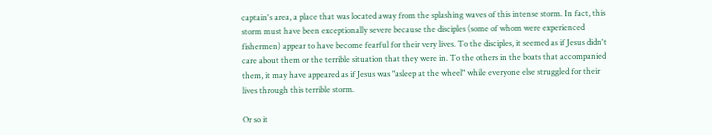captain's area, a place that was located away from the splashing waves of this intense storm. In fact, this storm must have been exceptionally severe because the disciples (some of whom were experienced fishermen) appear to have become fearful for their very lives. To the disciples, it seemed as if Jesus didn't care about them or the terrible situation that they were in. To the others in the boats that accompanied them, it may have appeared as if Jesus was "asleep at the wheel" while everyone else struggled for their lives through this terrible storm.

Or so it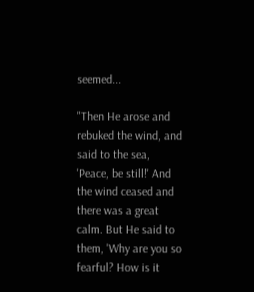seemed...

"Then He arose and rebuked the wind, and said to the sea, 'Peace, be still!' And the wind ceased and there was a great calm. But He said to them, 'Why are you so fearful? How is it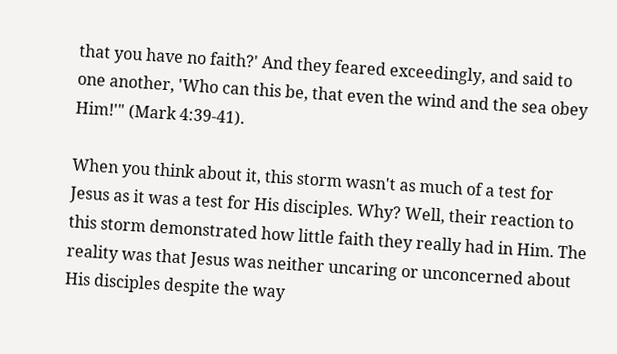that you have no faith?' And they feared exceedingly, and said to one another, 'Who can this be, that even the wind and the sea obey Him!'" (Mark 4:39-41).

When you think about it, this storm wasn't as much of a test for Jesus as it was a test for His disciples. Why? Well, their reaction to this storm demonstrated how little faith they really had in Him. The reality was that Jesus was neither uncaring or unconcerned about His disciples despite the way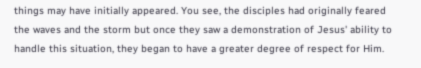things may have initially appeared. You see, the disciples had originally feared the waves and the storm but once they saw a demonstration of Jesus' ability to handle this situation, they began to have a greater degree of respect for Him.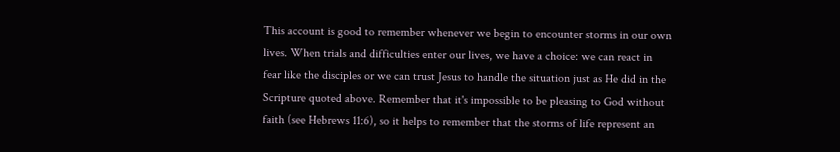This account is good to remember whenever we begin to encounter storms in our own lives. When trials and difficulties enter our lives, we have a choice: we can react in fear like the disciples or we can trust Jesus to handle the situation just as He did in the Scripture quoted above. Remember that it's impossible to be pleasing to God without faith (see Hebrews 11:6), so it helps to remember that the storms of life represent an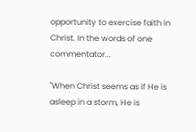opportunity to exercise faith in Christ. In the words of one commentator...

"When Christ seems as if He is asleep in a storm, He is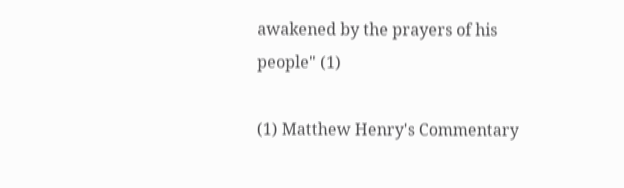awakened by the prayers of his people" (1)

(1) Matthew Henry's Commentary